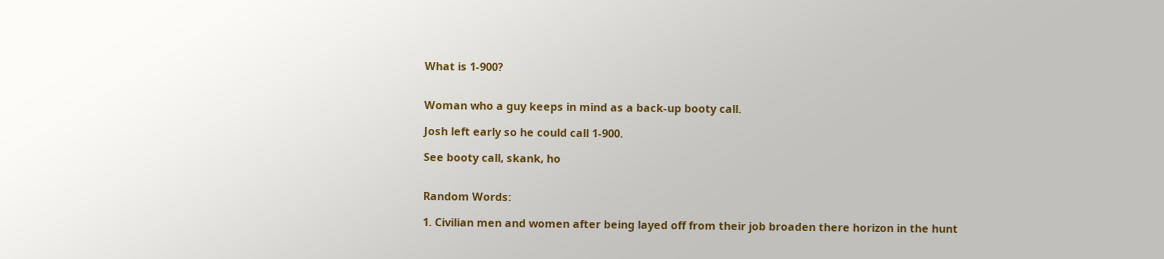What is 1-900?


Woman who a guy keeps in mind as a back-up booty call.

Josh left early so he could call 1-900.

See booty call, skank, ho


Random Words:

1. Civilian men and women after being layed off from their job broaden there horizon in the hunt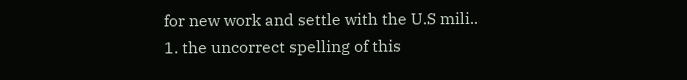for new work and settle with the U.S mili..
1. the uncorrect spelling of this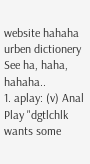website hahaha urben dictionery See ha, haha, hahaha..
1. aplay: (v) Anal Play "dgtlchlk wants some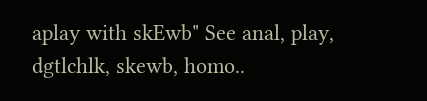aplay with skEwb" See anal, play, dgtlchlk, skewb, homo..